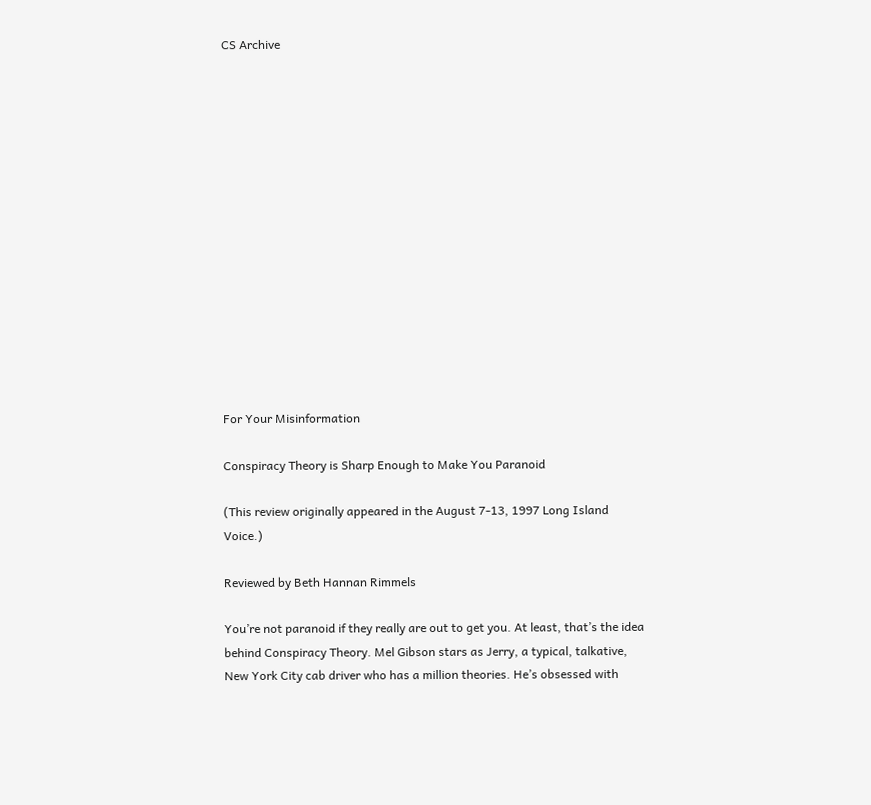CS Archive















For Your Misinformation

Conspiracy Theory is Sharp Enough to Make You Paranoid

(This review originally appeared in the August 7-13, 1997 Long Island Voice.)

Reviewed by Beth Hannan Rimmels

You’re not paranoid if they really are out to get you. At least, that’s the idea behind Conspiracy Theory. Mel Gibson stars as Jerry, a typical, talkative, New York City cab driver who has a million theories. He’s obsessed with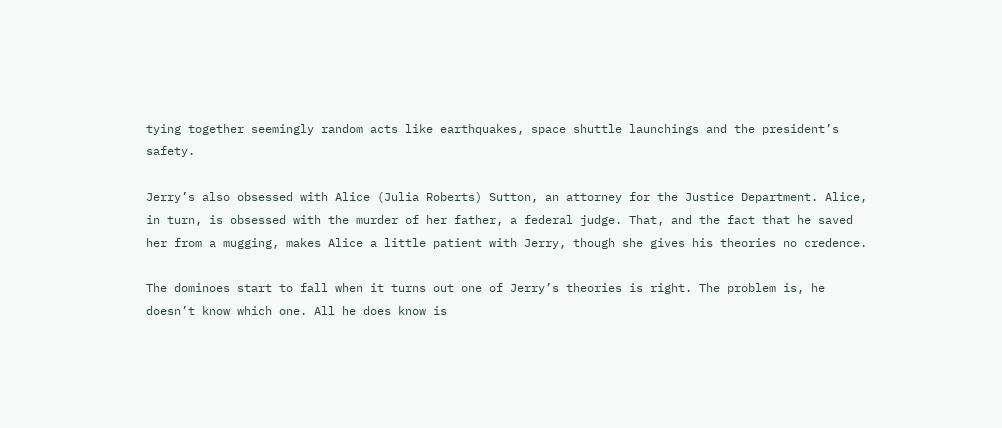tying together seemingly random acts like earthquakes, space shuttle launchings and the president’s safety.

Jerry’s also obsessed with Alice (Julia Roberts) Sutton, an attorney for the Justice Department. Alice, in turn, is obsessed with the murder of her father, a federal judge. That, and the fact that he saved her from a mugging, makes Alice a little patient with Jerry, though she gives his theories no credence.

The dominoes start to fall when it turns out one of Jerry’s theories is right. The problem is, he doesn’t know which one. All he does know is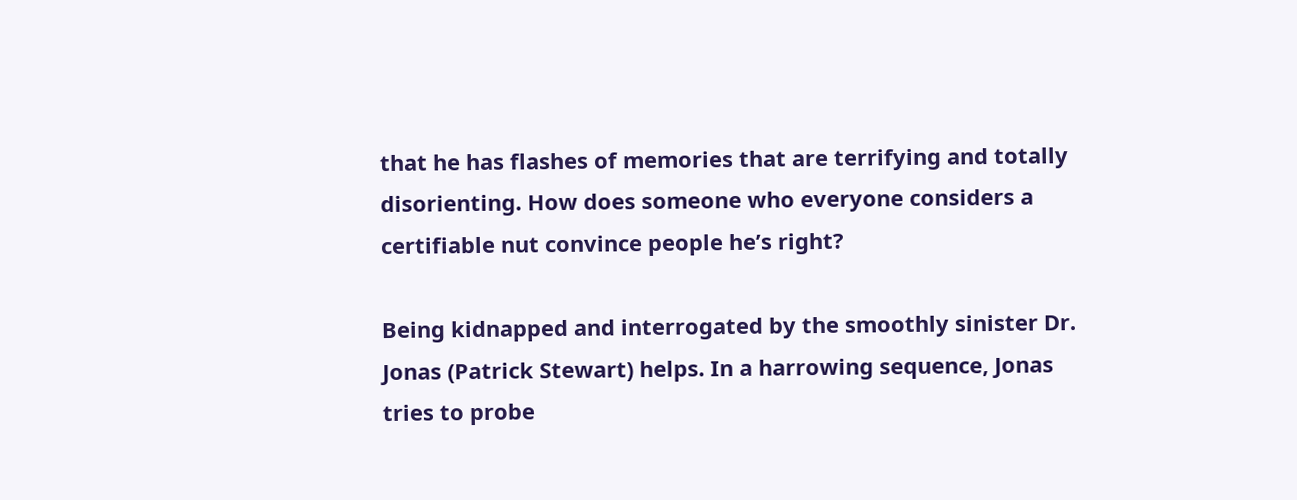that he has flashes of memories that are terrifying and totally disorienting. How does someone who everyone considers a certifiable nut convince people he’s right?

Being kidnapped and interrogated by the smoothly sinister Dr. Jonas (Patrick Stewart) helps. In a harrowing sequence, Jonas tries to probe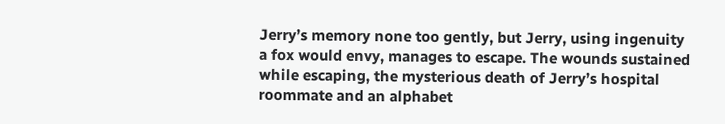Jerry’s memory none too gently, but Jerry, using ingenuity a fox would envy, manages to escape. The wounds sustained while escaping, the mysterious death of Jerry’s hospital roommate and an alphabet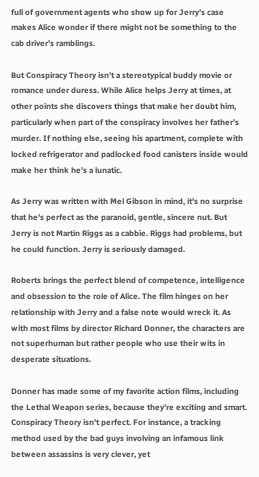full of government agents who show up for Jerry’s case makes Alice wonder if there might not be something to the cab driver’s ramblings.

But Conspiracy Theory isn’t a stereotypical buddy movie or romance under duress. While Alice helps Jerry at times, at other points she discovers things that make her doubt him, particularly when part of the conspiracy involves her father’s murder. If nothing else, seeing his apartment, complete with locked refrigerator and padlocked food canisters inside would make her think he’s a lunatic.

As Jerry was written with Mel Gibson in mind, it’s no surprise that he’s perfect as the paranoid, gentle, sincere nut. But Jerry is not Martin Riggs as a cabbie. Riggs had problems, but he could function. Jerry is seriously damaged.

Roberts brings the perfect blend of competence, intelligence and obsession to the role of Alice. The film hinges on her relationship with Jerry and a false note would wreck it. As with most films by director Richard Donner, the characters are not superhuman but rather people who use their wits in desperate situations.

Donner has made some of my favorite action films, including the Lethal Weapon series, because they’re exciting and smart. Conspiracy Theory isn’t perfect. For instance, a tracking method used by the bad guys involving an infamous link between assassins is very clever, yet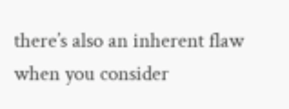there’s also an inherent flaw when you consider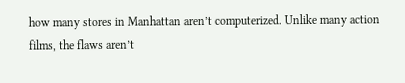how many stores in Manhattan aren’t computerized. Unlike many action films, the flaws aren’t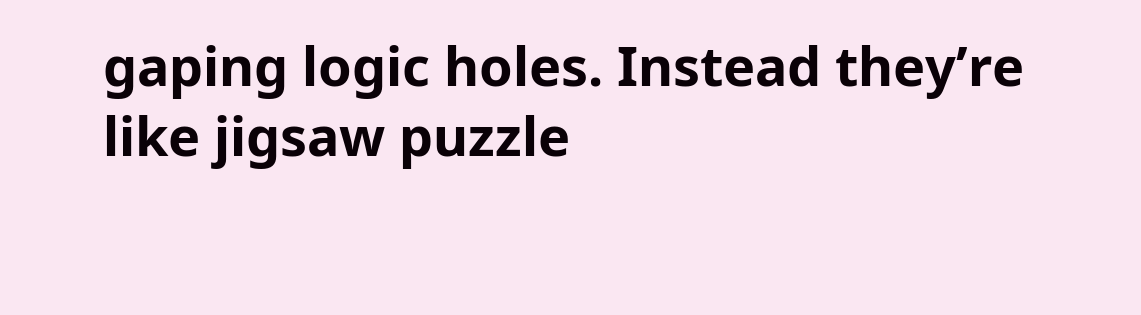gaping logic holes. Instead they’re like jigsaw puzzle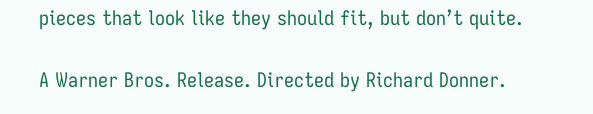pieces that look like they should fit, but don’t quite.

A Warner Bros. Release. Directed by Richard Donner.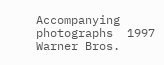Accompanying photographs  1997 Warner Bros.